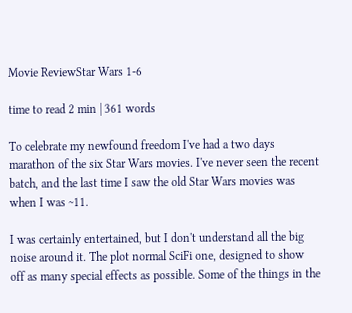Movie ReviewStar Wars 1-6

time to read 2 min | 361 words

To celebrate my newfound freedom I've had a two days marathon of the six Star Wars movies. I've never seen the recent batch, and the last time I saw the old Star Wars movies was when I was ~11.

I was certainly entertained, but I don't understand all the big noise around it. The plot normal SciFi one, designed to show off as many special effects as possible. Some of the things in the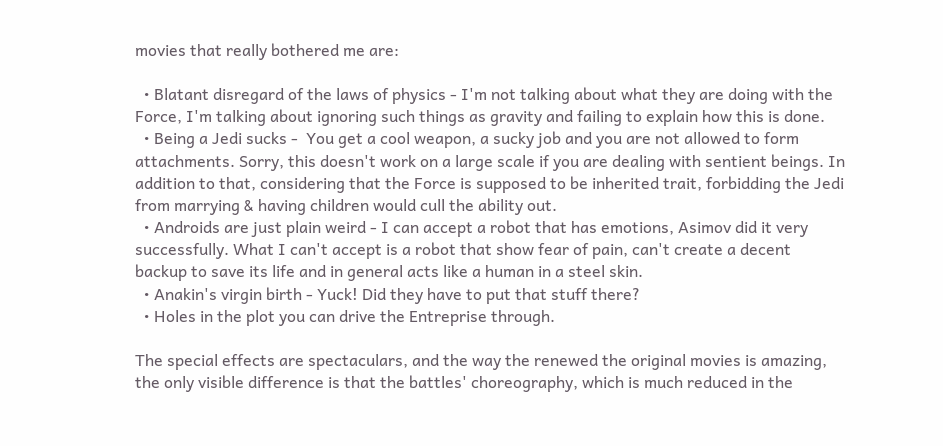movies that really bothered me are:

  • Blatant disregard of the laws of physics - I'm not talking about what they are doing with the Force, I'm talking about ignoring such things as gravity and failing to explain how this is done.
  • Being a Jedi sucks -  You get a cool weapon, a sucky job and you are not allowed to form attachments. Sorry, this doesn't work on a large scale if you are dealing with sentient beings. In addition to that, considering that the Force is supposed to be inherited trait, forbidding the Jedi from marrying & having children would cull the ability out.
  • Androids are just plain weird - I can accept a robot that has emotions, Asimov did it very successfully. What I can't accept is a robot that show fear of pain, can't create a decent backup to save its life and in general acts like a human in a steel skin.
  • Anakin's virgin birth - Yuck! Did they have to put that stuff there?
  • Holes in the plot you can drive the Entreprise through.

The special effects are spectaculars, and the way the renewed the original movies is amazing, the only visible difference is that the battles' choreography, which is much reduced in the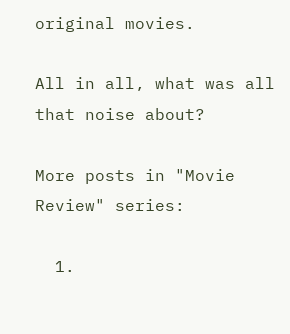original movies.

All in all, what was all that noise about?

More posts in "Movie Review" series:

  1.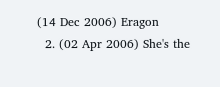(14 Dec 2006) Eragon
  2. (02 Apr 2006) She's the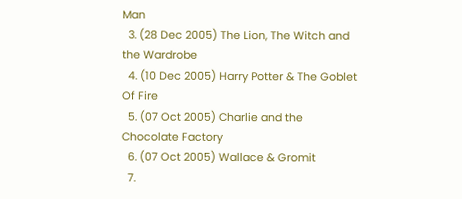Man
  3. (28 Dec 2005) The Lion, The Witch and the Wardrobe
  4. (10 Dec 2005) Harry Potter & The Goblet Of Fire
  5. (07 Oct 2005) Charlie and the Chocolate Factory
  6. (07 Oct 2005) Wallace & Gromit
  7.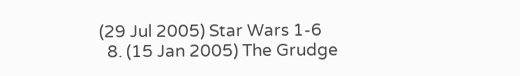(29 Jul 2005) Star Wars 1-6
  8. (15 Jan 2005) The Grudge